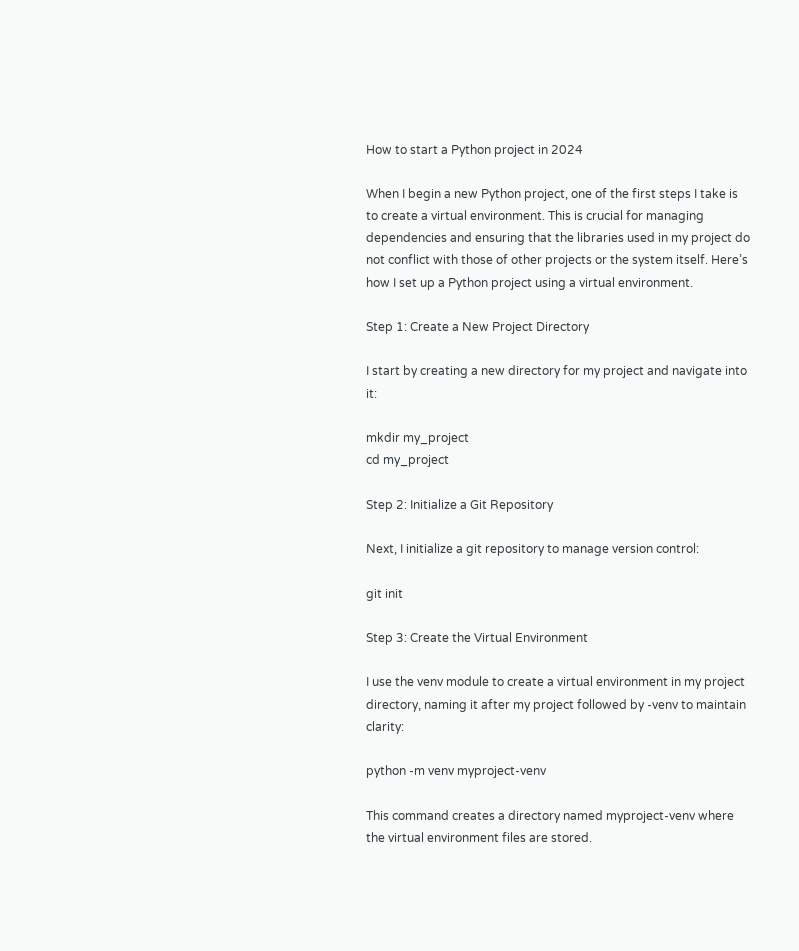How to start a Python project in 2024

When I begin a new Python project, one of the first steps I take is to create a virtual environment. This is crucial for managing dependencies and ensuring that the libraries used in my project do not conflict with those of other projects or the system itself. Here’s how I set up a Python project using a virtual environment.

Step 1: Create a New Project Directory

I start by creating a new directory for my project and navigate into it:

mkdir my_project
cd my_project

Step 2: Initialize a Git Repository

Next, I initialize a git repository to manage version control:

git init

Step 3: Create the Virtual Environment

I use the venv module to create a virtual environment in my project directory, naming it after my project followed by -venv to maintain clarity:

python -m venv myproject-venv

This command creates a directory named myproject-venv where the virtual environment files are stored.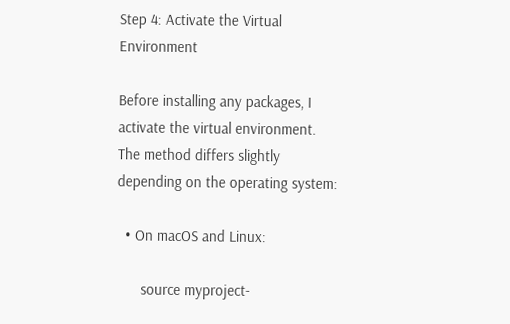Step 4: Activate the Virtual Environment

Before installing any packages, I activate the virtual environment. The method differs slightly depending on the operating system:

  • On macOS and Linux:

      source myproject-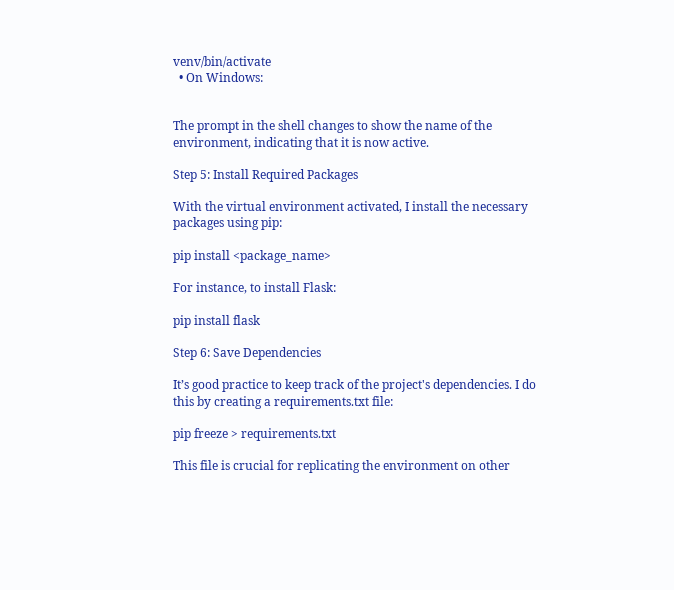venv/bin/activate
  • On Windows:


The prompt in the shell changes to show the name of the environment, indicating that it is now active.

Step 5: Install Required Packages

With the virtual environment activated, I install the necessary packages using pip:

pip install <package_name>

For instance, to install Flask:

pip install flask

Step 6: Save Dependencies

It’s good practice to keep track of the project's dependencies. I do this by creating a requirements.txt file:

pip freeze > requirements.txt

This file is crucial for replicating the environment on other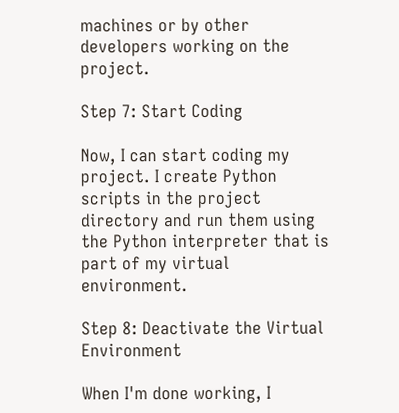machines or by other developers working on the project.

Step 7: Start Coding

Now, I can start coding my project. I create Python scripts in the project directory and run them using the Python interpreter that is part of my virtual environment.

Step 8: Deactivate the Virtual Environment

When I'm done working, I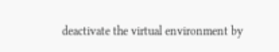deactivate the virtual environment by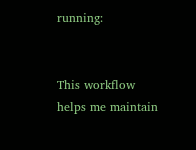running:


This workflow helps me maintain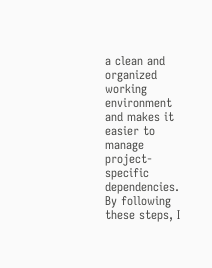a clean and organized working environment and makes it easier to manage project-specific dependencies. By following these steps, I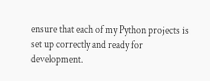ensure that each of my Python projects is set up correctly and ready for development.